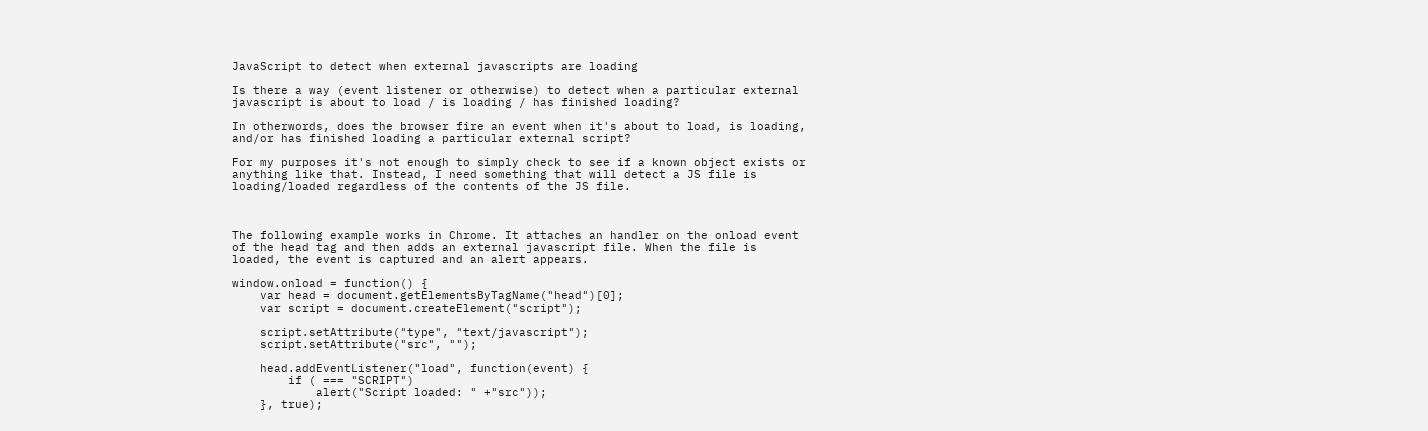JavaScript to detect when external javascripts are loading

Is there a way (event listener or otherwise) to detect when a particular external javascript is about to load / is loading / has finished loading?

In otherwords, does the browser fire an event when it's about to load, is loading, and/or has finished loading a particular external script?

For my purposes it's not enough to simply check to see if a known object exists or anything like that. Instead, I need something that will detect a JS file is loading/loaded regardless of the contents of the JS file.



The following example works in Chrome. It attaches an handler on the onload event of the head tag and then adds an external javascript file. When the file is loaded, the event is captured and an alert appears.

window.onload = function() {
    var head = document.getElementsByTagName("head")[0];
    var script = document.createElement("script");

    script.setAttribute("type", "text/javascript");
    script.setAttribute("src", "");

    head.addEventListener("load", function(event) {
        if ( === "SCRIPT")
            alert("Script loaded: " +"src"));
    }, true);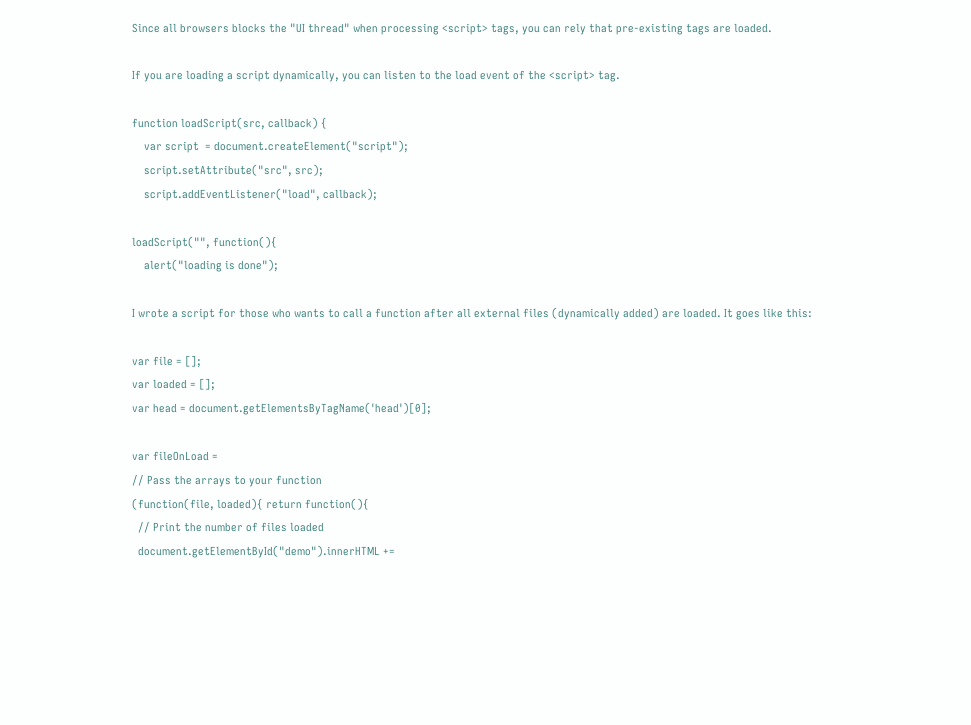Since all browsers blocks the "UI thread" when processing <script> tags, you can rely that pre-existing tags are loaded.

If you are loading a script dynamically, you can listen to the load event of the <script> tag.

function loadScript(src, callback) {
    var script  = document.createElement("script");
    script.setAttribute("src", src);
    script.addEventListener("load", callback);

loadScript("", function(){
    alert("loading is done");

I wrote a script for those who wants to call a function after all external files (dynamically added) are loaded. It goes like this:

var file = [];
var loaded = [];
var head = document.getElementsByTagName('head')[0];

var fileOnLoad =
// Pass the arrays to your function
(function(file, loaded){ return function(){
  // Print the number of files loaded
  document.getElementById("demo").innerHTML +=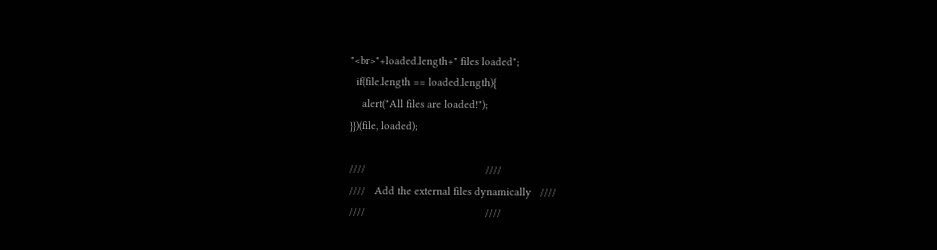"<br>"+loaded.length+" files loaded";
  if(file.length == loaded.length){
    alert("All files are loaded!");
}})(file, loaded);

////                                        ////
////   Add the external files dynamically   ////
////                                        ////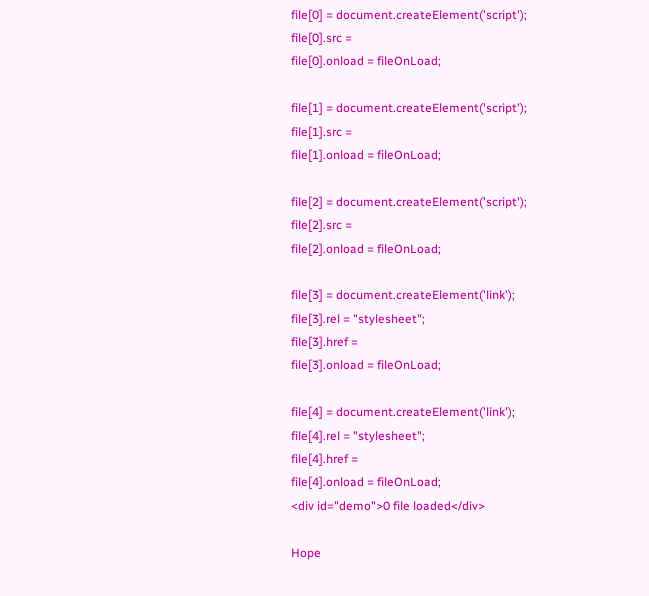file[0] = document.createElement('script');
file[0].src =
file[0].onload = fileOnLoad;

file[1] = document.createElement('script');
file[1].src =
file[1].onload = fileOnLoad;

file[2] = document.createElement('script');
file[2].src =
file[2].onload = fileOnLoad;

file[3] = document.createElement('link');
file[3].rel = "stylesheet";
file[3].href =
file[3].onload = fileOnLoad;

file[4] = document.createElement('link');
file[4].rel = "stylesheet";
file[4].href =
file[4].onload = fileOnLoad;
<div id="demo">0 file loaded</div>

Hope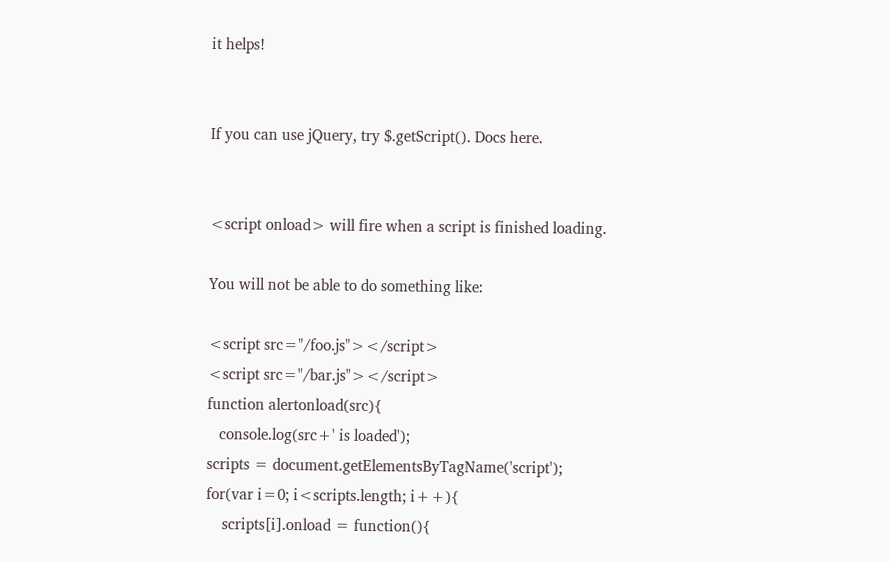it helps!


If you can use jQuery, try $.getScript(). Docs here.


<script onload> will fire when a script is finished loading.

You will not be able to do something like:

<script src="/foo.js"></script>
<script src="/bar.js"></script>
function alertonload(src){
   console.log(src+' is loaded');
scripts = document.getElementsByTagName('script');
for(var i=0; i<scripts.length; i++){
    scripts[i].onload = function(){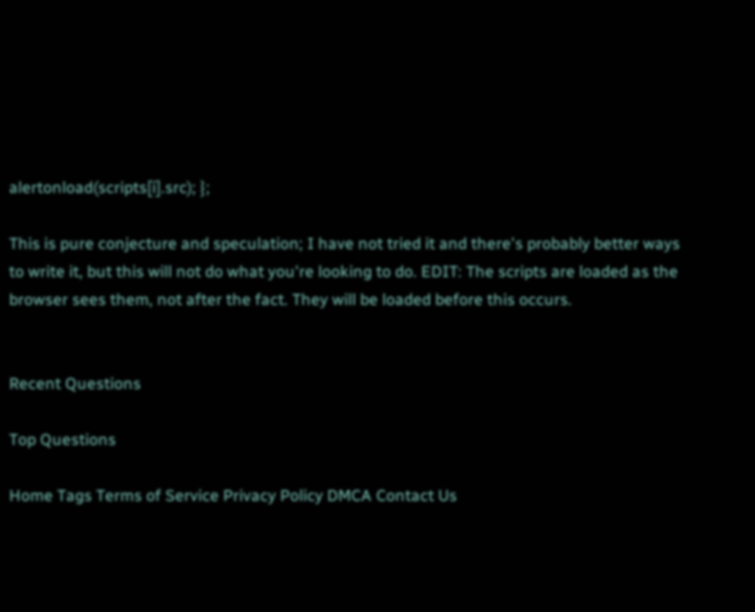alertonload(scripts[i].src); };

This is pure conjecture and speculation; I have not tried it and there's probably better ways to write it, but this will not do what you're looking to do. EDIT: The scripts are loaded as the browser sees them, not after the fact. They will be loaded before this occurs.


Recent Questions

Top Questions

Home Tags Terms of Service Privacy Policy DMCA Contact Us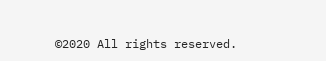©2020 All rights reserved.